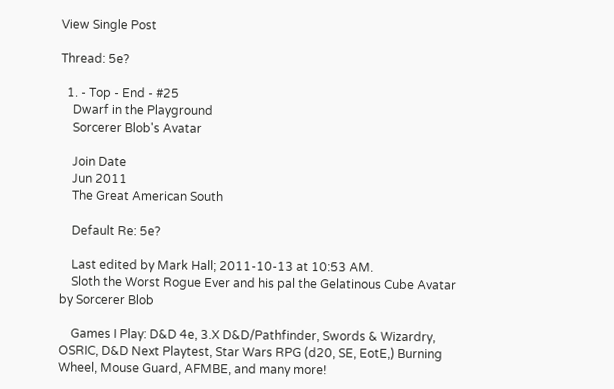View Single Post

Thread: 5e?

  1. - Top - End - #25
    Dwarf in the Playground
    Sorcerer Blob's Avatar

    Join Date
    Jun 2011
    The Great American South

    Default Re: 5e?

    Last edited by Mark Hall; 2011-10-13 at 10:53 AM.
    Sloth the Worst Rogue Ever and his pal the Gelatinous Cube Avatar by Sorcerer Blob

    Games I Play: D&D 4e, 3.X D&D/Pathfinder, Swords & Wizardry, OSRIC, D&D Next Playtest, Star Wars RPG (d20, SE, EotE,) Burning Wheel, Mouse Guard, AFMBE, and many more!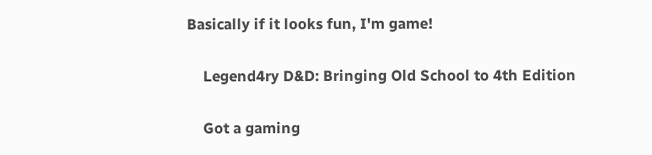Basically if it looks fun, I'm game!

    Legend4ry D&D: Bringing Old School to 4th Edition

    Got a gaming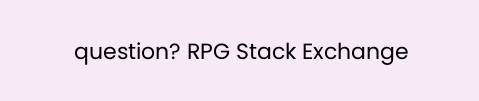question? RPG Stack Exchange